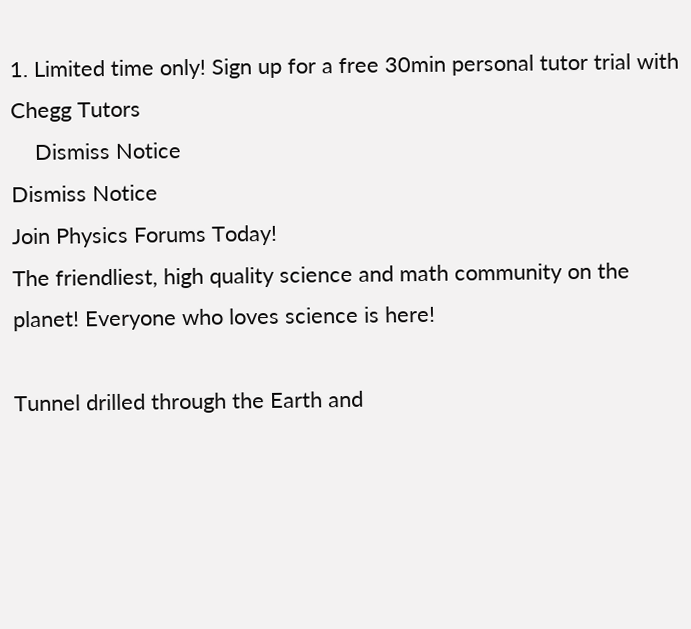1. Limited time only! Sign up for a free 30min personal tutor trial with Chegg Tutors
    Dismiss Notice
Dismiss Notice
Join Physics Forums Today!
The friendliest, high quality science and math community on the planet! Everyone who loves science is here!

Tunnel drilled through the Earth and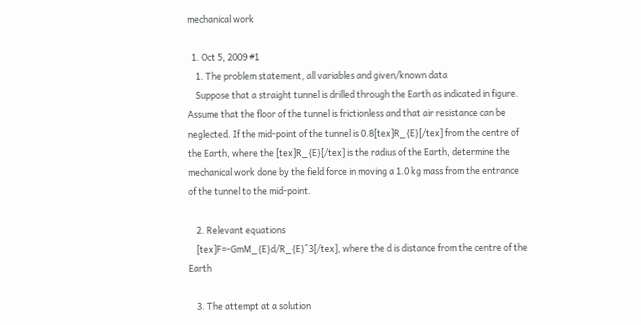mechanical work

  1. Oct 5, 2009 #1
    1. The problem statement, all variables and given/known data
    Suppose that a straight tunnel is drilled through the Earth as indicated in figure. Assume that the floor of the tunnel is frictionless and that air resistance can be neglected. If the mid-point of the tunnel is 0.8[tex]R_{E}[/tex] from the centre of the Earth, where the [tex]R_{E}[/tex] is the radius of the Earth, determine the mechanical work done by the field force in moving a 1.0 kg mass from the entrance of the tunnel to the mid-point.

    2. Relevant equations
    [tex]F=-GmM_{E}d/R_{E}^3[/tex], where the d is distance from the centre of the Earth

    3. The attempt at a solution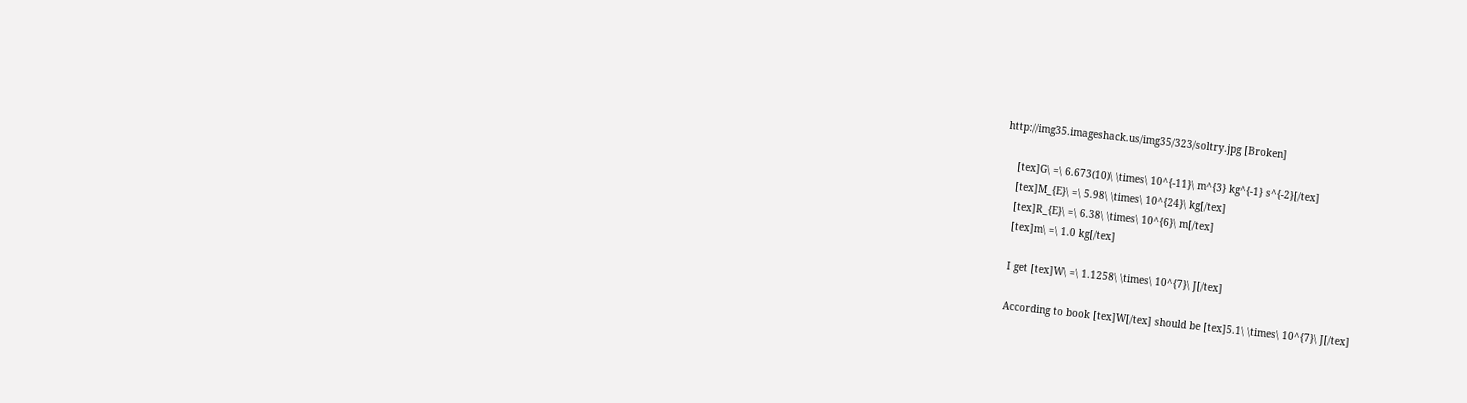http://img35.imageshack.us/img35/323/soltry.jpg [Broken]

    [tex]G\ =\ 6.673(10)\ \times\ 10^{-11}\ m^{3} kg^{-1} s^{-2}[/tex]
    [tex]M_{E}\ =\ 5.98\ \times\ 10^{24}\ kg[/tex]
    [tex]R_{E}\ =\ 6.38\ \times\ 10^{6}\ m[/tex]
    [tex]m\ =\ 1.0 kg[/tex]

    I get [tex]W\ =\ 1.1258\ \times\ 10^{7}\ J[/tex]

    According to book [tex]W[/tex] should be [tex]5.1\ \times\ 10^{7}\ J[/tex]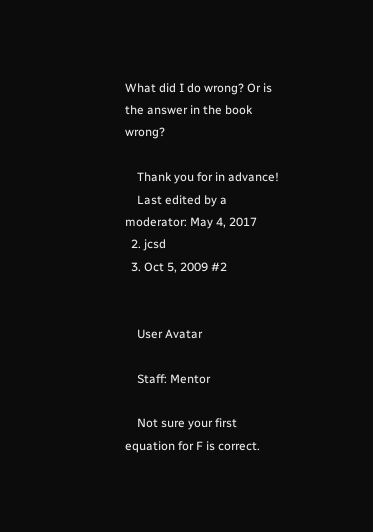What did I do wrong? Or is the answer in the book wrong?

    Thank you for in advance!
    Last edited by a moderator: May 4, 2017
  2. jcsd
  3. Oct 5, 2009 #2


    User Avatar

    Staff: Mentor

    Not sure your first equation for F is correct.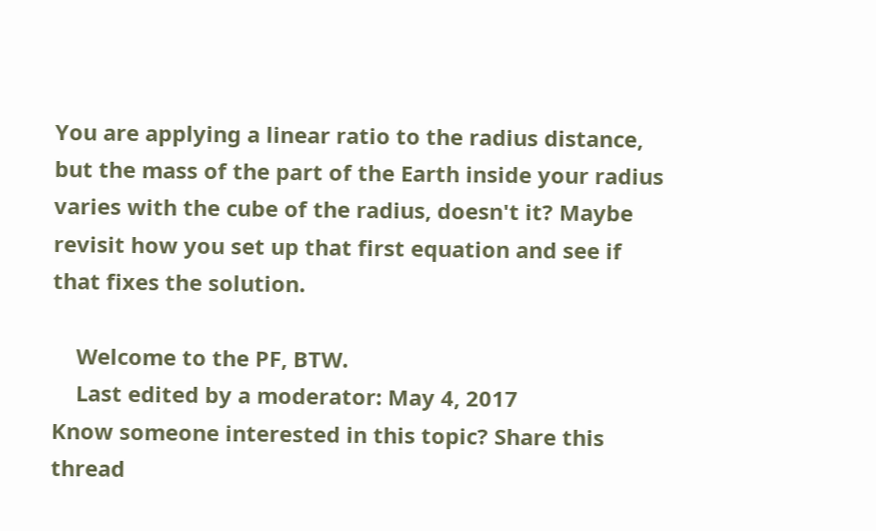You are applying a linear ratio to the radius distance, but the mass of the part of the Earth inside your radius varies with the cube of the radius, doesn't it? Maybe revisit how you set up that first equation and see if that fixes the solution.

    Welcome to the PF, BTW.
    Last edited by a moderator: May 4, 2017
Know someone interested in this topic? Share this thread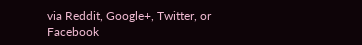via Reddit, Google+, Twitter, or Facebook